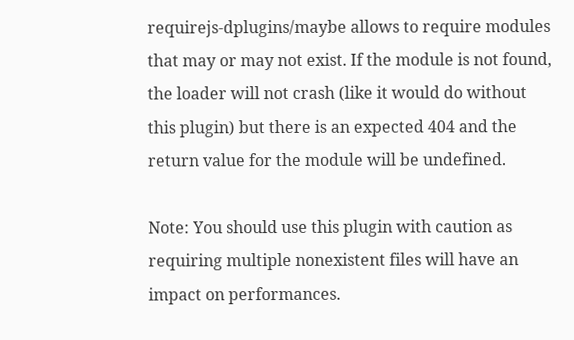requirejs-dplugins/maybe allows to require modules that may or may not exist. If the module is not found, the loader will not crash (like it would do without this plugin) but there is an expected 404 and the return value for the module will be undefined.

Note: You should use this plugin with caution as requiring multiple nonexistent files will have an impact on performances.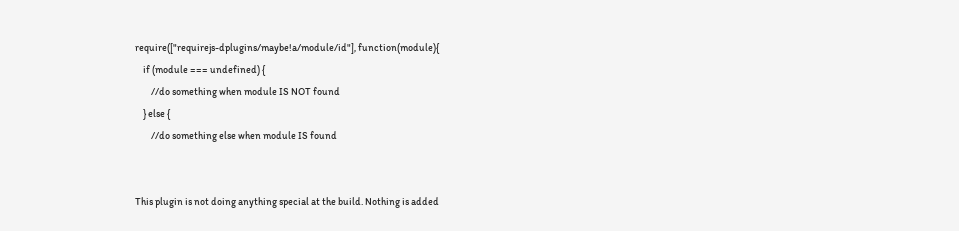require(["requirejs-dplugins/maybe!a/module/id"], function(module){
    if (module === undefined) {
        //do something when module IS NOT found
    } else {
        //do something else when module IS found


This plugin is not doing anything special at the build. Nothing is added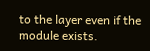to the layer even if the module exists.